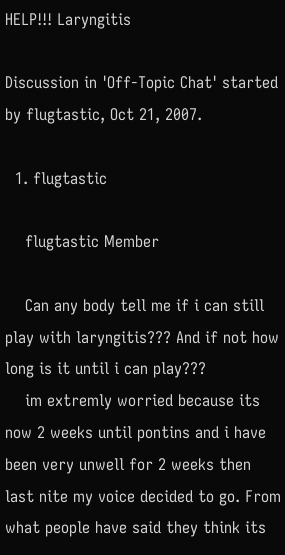HELP!!! Laryngitis

Discussion in 'Off-Topic Chat' started by flugtastic, Oct 21, 2007.

  1. flugtastic

    flugtastic Member

    Can any body tell me if i can still play with laryngitis??? And if not how long is it until i can play???
    im extremly worried because its now 2 weeks until pontins and i have been very unwell for 2 weeks then last nite my voice decided to go. From what people have said they think its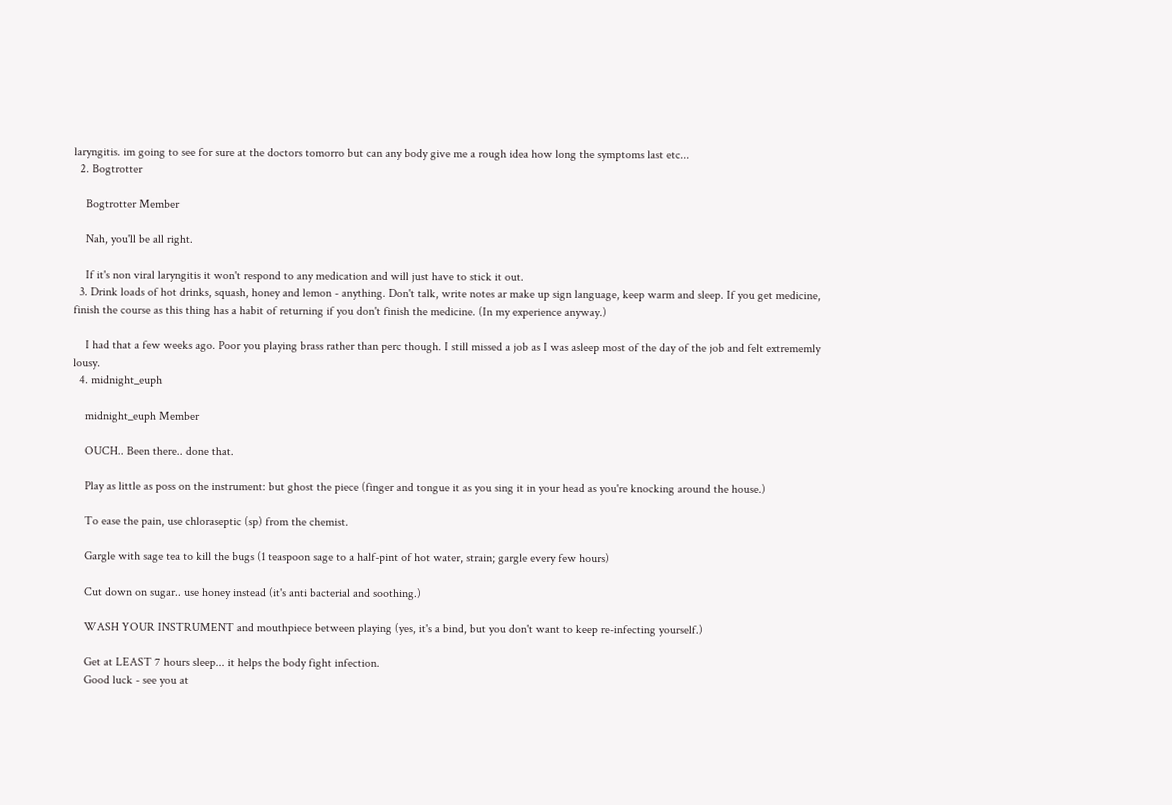laryngitis. im going to see for sure at the doctors tomorro but can any body give me a rough idea how long the symptoms last etc...
  2. Bogtrotter

    Bogtrotter Member

    Nah, you'll be all right.

    If it's non viral laryngitis it won't respond to any medication and will just have to stick it out.
  3. Drink loads of hot drinks, squash, honey and lemon - anything. Don't talk, write notes ar make up sign language, keep warm and sleep. If you get medicine, finish the course as this thing has a habit of returning if you don't finish the medicine. (In my experience anyway.)

    I had that a few weeks ago. Poor you playing brass rather than perc though. I still missed a job as I was asleep most of the day of the job and felt extrememly lousy.
  4. midnight_euph

    midnight_euph Member

    OUCH.. Been there.. done that.

    Play as little as poss on the instrument: but ghost the piece (finger and tongue it as you sing it in your head as you're knocking around the house.)

    To ease the pain, use chloraseptic (sp) from the chemist.

    Gargle with sage tea to kill the bugs (1 teaspoon sage to a half-pint of hot water, strain; gargle every few hours)

    Cut down on sugar.. use honey instead (it's anti bacterial and soothing.)

    WASH YOUR INSTRUMENT and mouthpiece between playing (yes, it's a bind, but you don't want to keep re-infecting yourself.)

    Get at LEAST 7 hours sleep... it helps the body fight infection.
    Good luck - see you at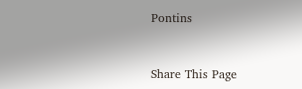Pontins


Share This Page